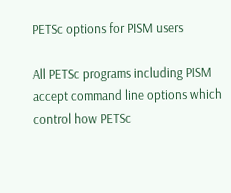PETSc options for PISM users

All PETSc programs including PISM accept command line options which control how PETSc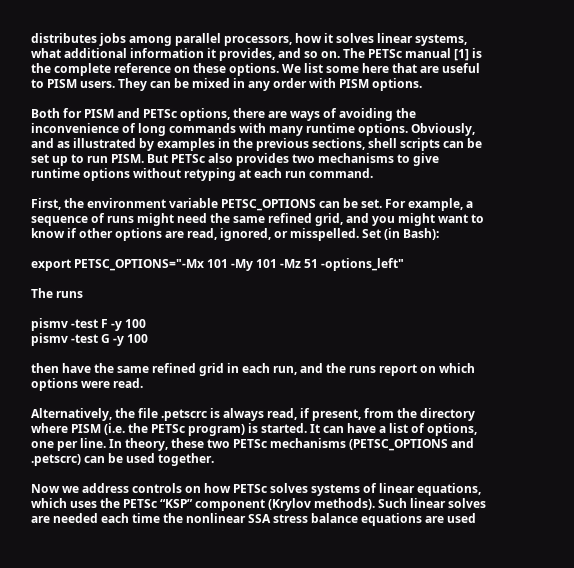distributes jobs among parallel processors, how it solves linear systems, what additional information it provides, and so on. The PETSc manual [1] is the complete reference on these options. We list some here that are useful to PISM users. They can be mixed in any order with PISM options.

Both for PISM and PETSc options, there are ways of avoiding the inconvenience of long commands with many runtime options. Obviously, and as illustrated by examples in the previous sections, shell scripts can be set up to run PISM. But PETSc also provides two mechanisms to give runtime options without retyping at each run command.

First, the environment variable PETSC_OPTIONS can be set. For example, a sequence of runs might need the same refined grid, and you might want to know if other options are read, ignored, or misspelled. Set (in Bash):

export PETSC_OPTIONS="-Mx 101 -My 101 -Mz 51 -options_left"

The runs

pismv -test F -y 100
pismv -test G -y 100

then have the same refined grid in each run, and the runs report on which options were read.

Alternatively, the file .petscrc is always read, if present, from the directory where PISM (i.e. the PETSc program) is started. It can have a list of options, one per line. In theory, these two PETSc mechanisms (PETSC_OPTIONS and .petscrc) can be used together.

Now we address controls on how PETSc solves systems of linear equations, which uses the PETSc “KSP” component (Krylov methods). Such linear solves are needed each time the nonlinear SSA stress balance equations are used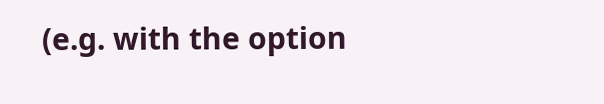(e.g. with the option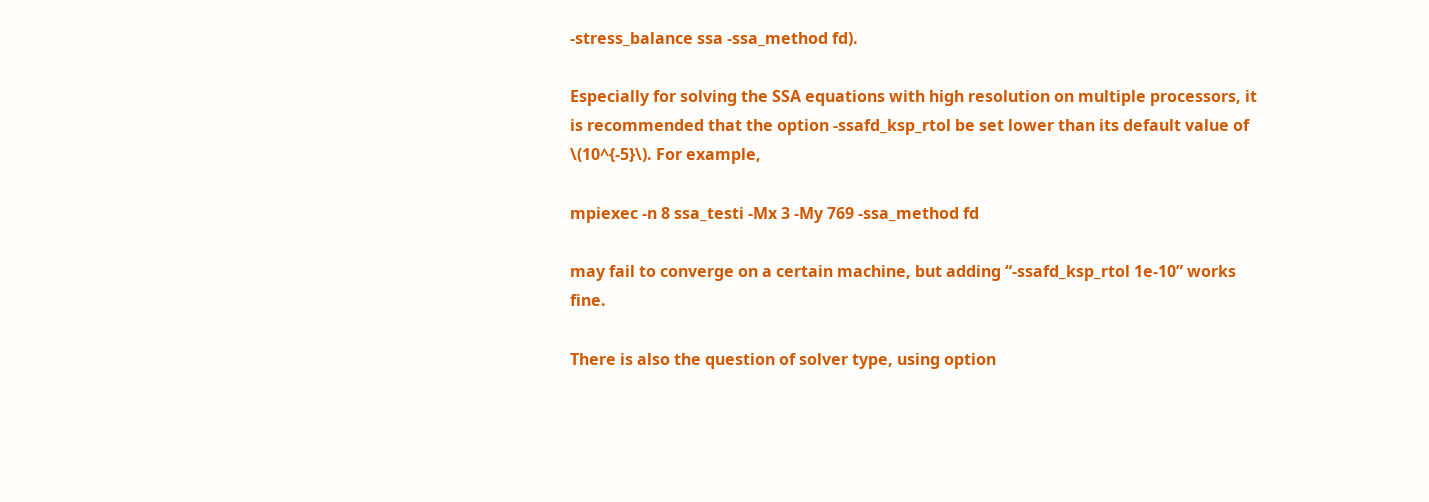-stress_balance ssa -ssa_method fd).

Especially for solving the SSA equations with high resolution on multiple processors, it is recommended that the option -ssafd_ksp_rtol be set lower than its default value of \(10^{-5}\). For example,

mpiexec -n 8 ssa_testi -Mx 3 -My 769 -ssa_method fd

may fail to converge on a certain machine, but adding “-ssafd_ksp_rtol 1e-10” works fine.

There is also the question of solver type, using option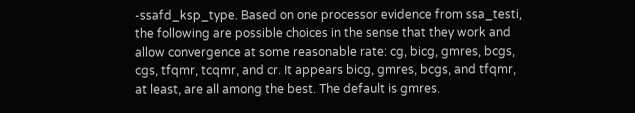-ssafd_ksp_type. Based on one processor evidence from ssa_testi, the following are possible choices in the sense that they work and allow convergence at some reasonable rate: cg, bicg, gmres, bcgs, cgs, tfqmr, tcqmr, and cr. It appears bicg, gmres, bcgs, and tfqmr, at least, are all among the best. The default is gmres.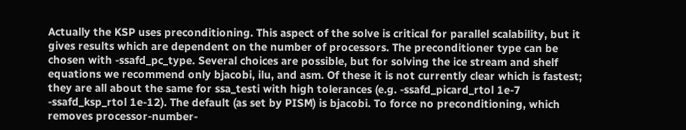Actually the KSP uses preconditioning. This aspect of the solve is critical for parallel scalability, but it gives results which are dependent on the number of processors. The preconditioner type can be chosen with -ssafd_pc_type. Several choices are possible, but for solving the ice stream and shelf equations we recommend only bjacobi, ilu, and asm. Of these it is not currently clear which is fastest; they are all about the same for ssa_testi with high tolerances (e.g. -ssafd_picard_rtol 1e-7 -ssafd_ksp_rtol 1e-12). The default (as set by PISM) is bjacobi. To force no preconditioning, which removes processor-number-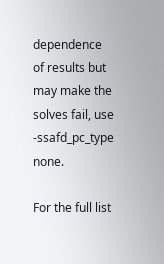dependence of results but may make the solves fail, use -ssafd_pc_type none.

For the full list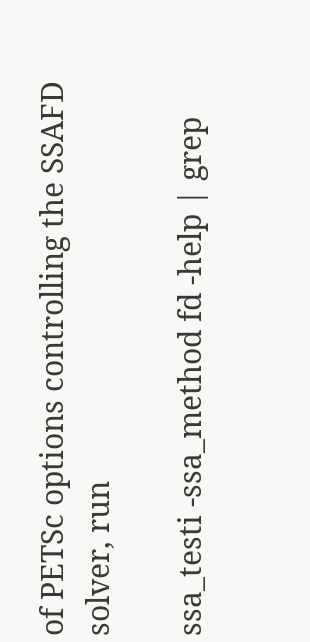of PETSc options controlling the SSAFD solver, run

ssa_testi -ssa_method fd -help | grep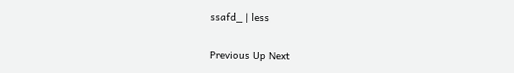ssafd_ | less

Previous Up Next